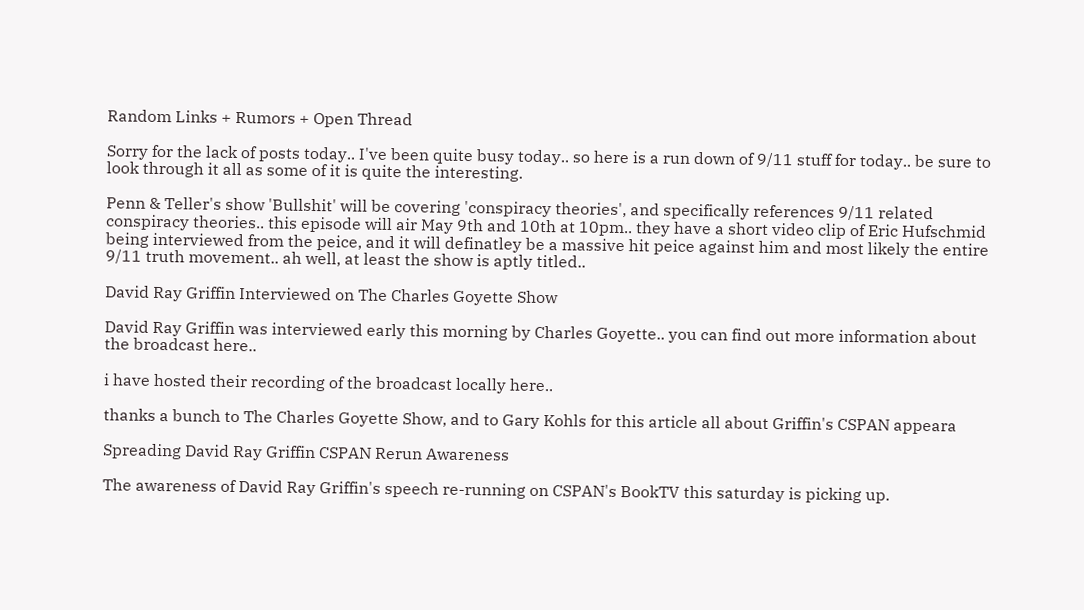Random Links + Rumors + Open Thread

Sorry for the lack of posts today.. I've been quite busy today.. so here is a run down of 9/11 stuff for today.. be sure to look through it all as some of it is quite the interesting.

Penn & Teller's show 'Bullshit' will be covering 'conspiracy theories', and specifically references 9/11 related conspiracy theories.. this episode will air May 9th and 10th at 10pm.. they have a short video clip of Eric Hufschmid being interviewed from the peice, and it will definatley be a massive hit peice against him and most likely the entire 9/11 truth movement.. ah well, at least the show is aptly titled..

David Ray Griffin Interviewed on The Charles Goyette Show

David Ray Griffin was interviewed early this morning by Charles Goyette.. you can find out more information about the broadcast here..

i have hosted their recording of the broadcast locally here..

thanks a bunch to The Charles Goyette Show, and to Gary Kohls for this article all about Griffin's CSPAN appeara

Spreading David Ray Griffin CSPAN Rerun Awareness

The awareness of David Ray Griffin's speech re-running on CSPAN's BookTV this saturday is picking up.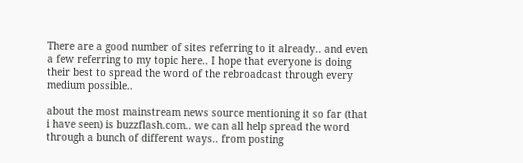There are a good number of sites referring to it already.. and even a few referring to my topic here.. I hope that everyone is doing their best to spread the word of the rebroadcast through every medium possible..

about the most mainstream news source mentioning it so far (that i have seen) is buzzflash.com.. we can all help spread the word through a bunch of different ways.. from posting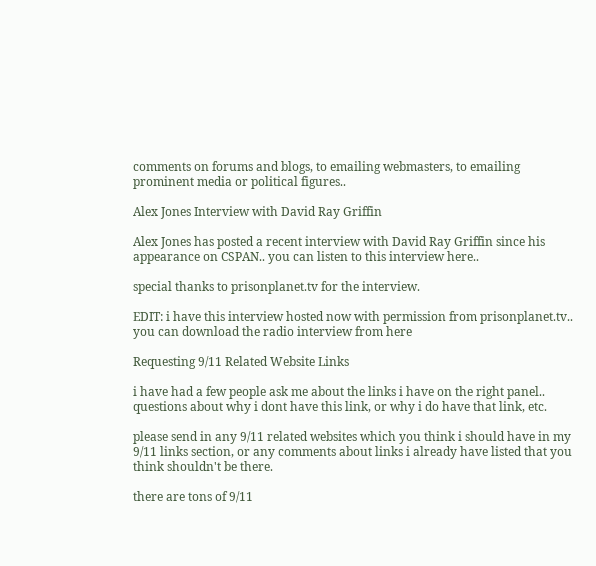comments on forums and blogs, to emailing webmasters, to emailing prominent media or political figures..

Alex Jones Interview with David Ray Griffin

Alex Jones has posted a recent interview with David Ray Griffin since his appearance on CSPAN.. you can listen to this interview here..

special thanks to prisonplanet.tv for the interview.

EDIT: i have this interview hosted now with permission from prisonplanet.tv.. you can download the radio interview from here

Requesting 9/11 Related Website Links

i have had a few people ask me about the links i have on the right panel.. questions about why i dont have this link, or why i do have that link, etc.

please send in any 9/11 related websites which you think i should have in my 9/11 links section, or any comments about links i already have listed that you think shouldn't be there.

there are tons of 9/11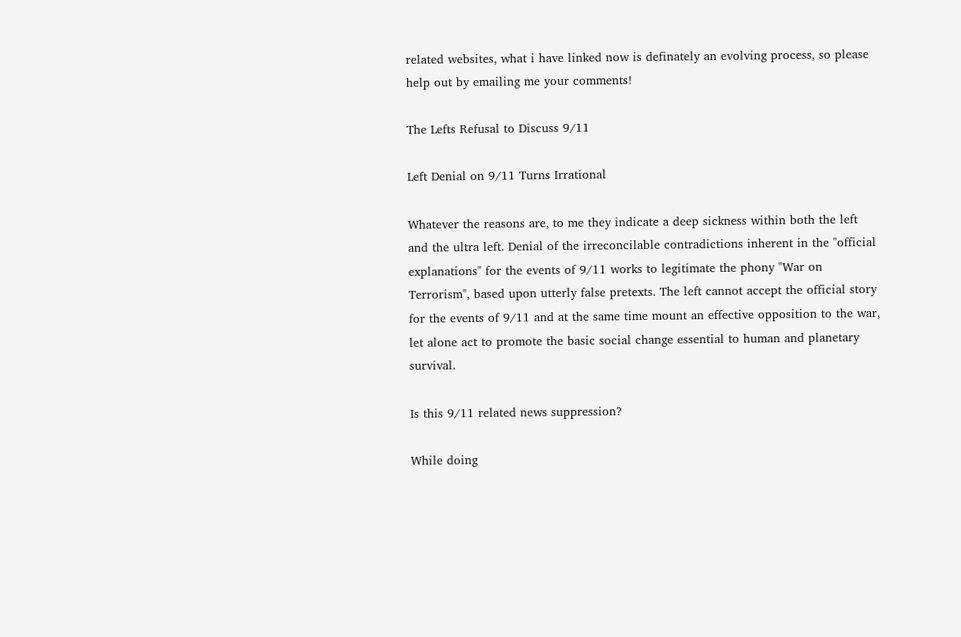related websites, what i have linked now is definately an evolving process, so please help out by emailing me your comments!

The Lefts Refusal to Discuss 9/11

Left Denial on 9/11 Turns Irrational

Whatever the reasons are, to me they indicate a deep sickness within both the left and the ultra left. Denial of the irreconcilable contradictions inherent in the "official explanations" for the events of 9/11 works to legitimate the phony "War on Terrorism", based upon utterly false pretexts. The left cannot accept the official story for the events of 9/11 and at the same time mount an effective opposition to the war, let alone act to promote the basic social change essential to human and planetary survival.

Is this 9/11 related news suppression?

While doing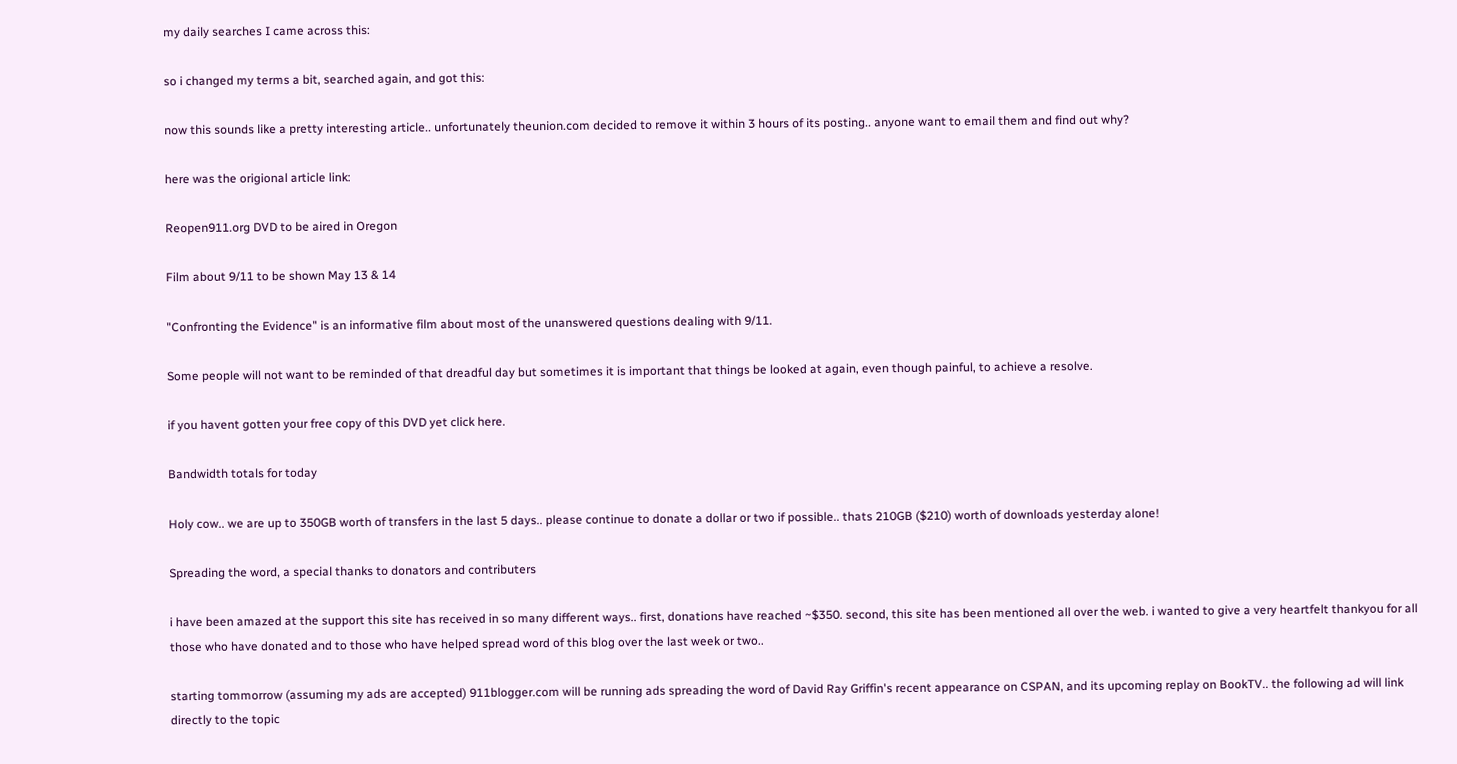my daily searches I came across this:

so i changed my terms a bit, searched again, and got this:

now this sounds like a pretty interesting article.. unfortunately theunion.com decided to remove it within 3 hours of its posting.. anyone want to email them and find out why?

here was the origional article link:

Reopen911.org DVD to be aired in Oregon

Film about 9/11 to be shown May 13 & 14

"Confronting the Evidence" is an informative film about most of the unanswered questions dealing with 9/11.

Some people will not want to be reminded of that dreadful day but sometimes it is important that things be looked at again, even though painful, to achieve a resolve.

if you havent gotten your free copy of this DVD yet click here.

Bandwidth totals for today

Holy cow.. we are up to 350GB worth of transfers in the last 5 days.. please continue to donate a dollar or two if possible.. thats 210GB ($210) worth of downloads yesterday alone!

Spreading the word, a special thanks to donators and contributers

i have been amazed at the support this site has received in so many different ways.. first, donations have reached ~$350. second, this site has been mentioned all over the web. i wanted to give a very heartfelt thankyou for all those who have donated and to those who have helped spread word of this blog over the last week or two..

starting tommorrow (assuming my ads are accepted) 911blogger.com will be running ads spreading the word of David Ray Griffin's recent appearance on CSPAN, and its upcoming replay on BookTV.. the following ad will link directly to the topic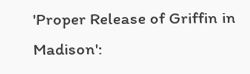'Proper Release of Griffin in Madison':